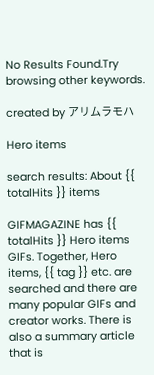No Results Found.Try browsing other keywords.

created by アリムラモハ

Hero items

search results: About {{ totalHits }} items

GIFMAGAZINE has {{ totalHits }} Hero items GIFs. Together, Hero items, {{ tag }} etc. are searched and there are many popular GIFs and creator works. There is also a summary article that is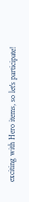exciting with Hero items, so let's participate!